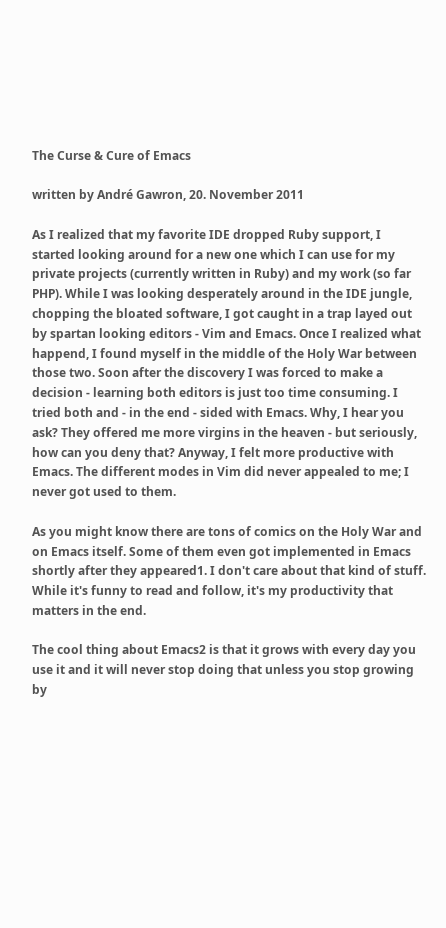The Curse & Cure of Emacs

written by André Gawron, 20. November 2011

As I realized that my favorite IDE dropped Ruby support, I started looking around for a new one which I can use for my private projects (currently written in Ruby) and my work (so far PHP). While I was looking desperately around in the IDE jungle, chopping the bloated software, I got caught in a trap layed out by spartan looking editors - Vim and Emacs. Once I realized what happend, I found myself in the middle of the Holy War between those two. Soon after the discovery I was forced to make a decision - learning both editors is just too time consuming. I tried both and - in the end - sided with Emacs. Why, I hear you ask? They offered me more virgins in the heaven - but seriously, how can you deny that? Anyway, I felt more productive with Emacs. The different modes in Vim did never appealed to me; I never got used to them.

As you might know there are tons of comics on the Holy War and on Emacs itself. Some of them even got implemented in Emacs shortly after they appeared1. I don't care about that kind of stuff. While it's funny to read and follow, it's my productivity that matters in the end.

The cool thing about Emacs2 is that it grows with every day you use it and it will never stop doing that unless you stop growing by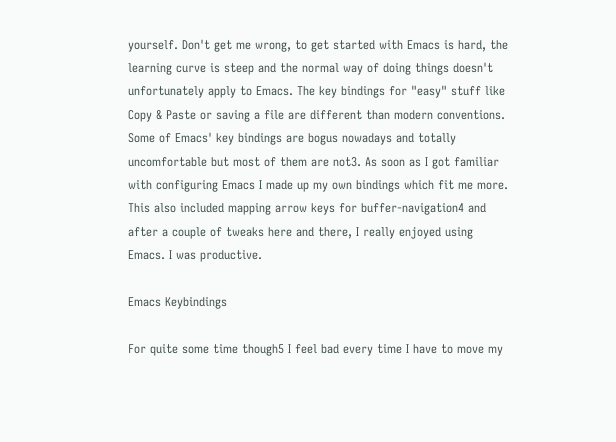yourself. Don't get me wrong, to get started with Emacs is hard, the learning curve is steep and the normal way of doing things doesn't unfortunately apply to Emacs. The key bindings for "easy" stuff like Copy & Paste or saving a file are different than modern conventions. Some of Emacs' key bindings are bogus nowadays and totally uncomfortable but most of them are not3. As soon as I got familiar with configuring Emacs I made up my own bindings which fit me more. This also included mapping arrow keys for buffer-navigation4 and after a couple of tweaks here and there, I really enjoyed using Emacs. I was productive.

Emacs Keybindings

For quite some time though5 I feel bad every time I have to move my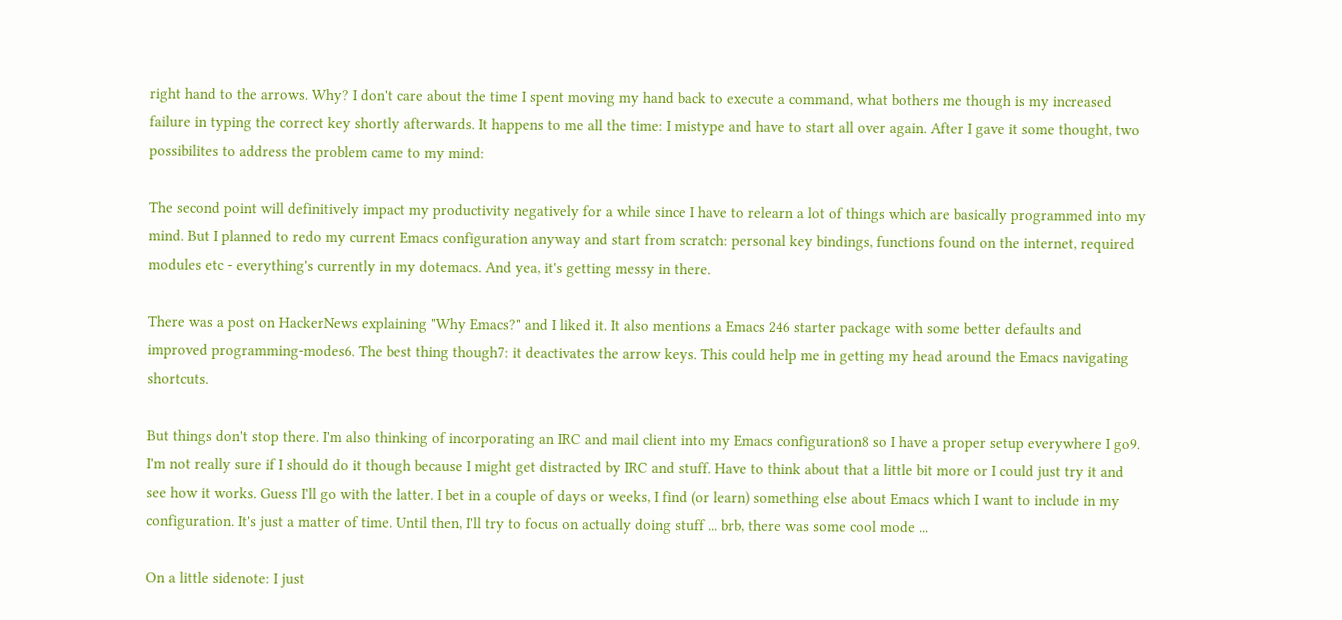right hand to the arrows. Why? I don't care about the time I spent moving my hand back to execute a command, what bothers me though is my increased failure in typing the correct key shortly afterwards. It happens to me all the time: I mistype and have to start all over again. After I gave it some thought, two possibilites to address the problem came to my mind:

The second point will definitively impact my productivity negatively for a while since I have to relearn a lot of things which are basically programmed into my mind. But I planned to redo my current Emacs configuration anyway and start from scratch: personal key bindings, functions found on the internet, required modules etc - everything's currently in my dotemacs. And yea, it's getting messy in there.

There was a post on HackerNews explaining "Why Emacs?" and I liked it. It also mentions a Emacs 246 starter package with some better defaults and improved programming-modes6. The best thing though7: it deactivates the arrow keys. This could help me in getting my head around the Emacs navigating shortcuts.

But things don't stop there. I'm also thinking of incorporating an IRC and mail client into my Emacs configuration8 so I have a proper setup everywhere I go9. I'm not really sure if I should do it though because I might get distracted by IRC and stuff. Have to think about that a little bit more or I could just try it and see how it works. Guess I'll go with the latter. I bet in a couple of days or weeks, I find (or learn) something else about Emacs which I want to include in my configuration. It's just a matter of time. Until then, I'll try to focus on actually doing stuff ... brb, there was some cool mode ...

On a little sidenote: I just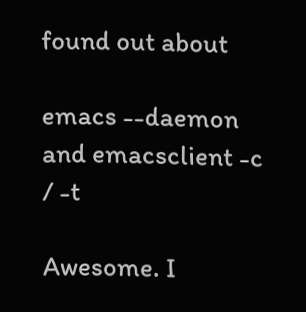found out about

emacs --daemon and emacsclient -c / -t

Awesome. I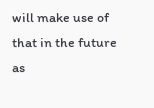will make use of that in the future as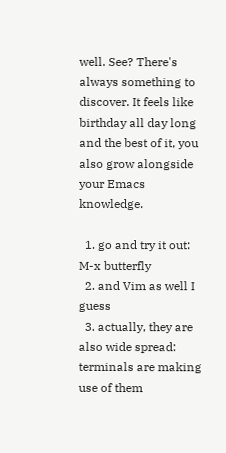well. See? There's always something to discover. It feels like birthday all day long and the best of it, you also grow alongside your Emacs knowledge.

  1. go and try it out: M-x butterfly
  2. and Vim as well I guess
  3. actually, they are also wide spread: terminals are making use of them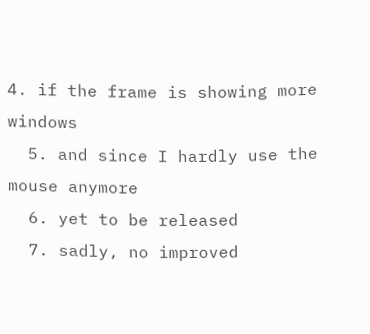4. if the frame is showing more windows
  5. and since I hardly use the mouse anymore
  6. yet to be released
  7. sadly, no improved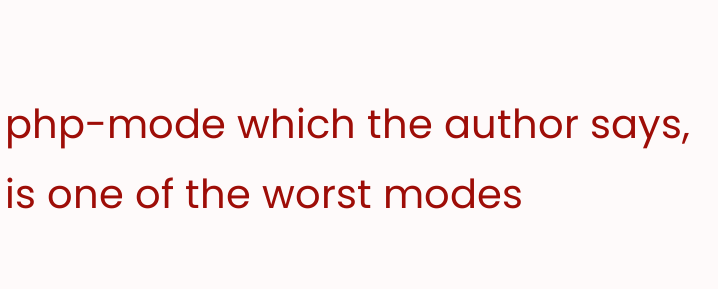php-mode which the author says, is one of the worst modes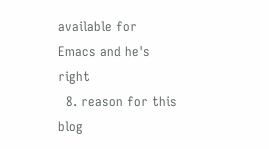available for Emacs and he's right
  8. reason for this blog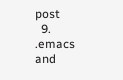post
  9. .emacs and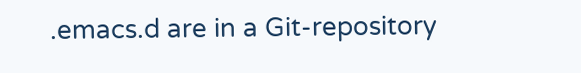.emacs.d are in a Git-repository